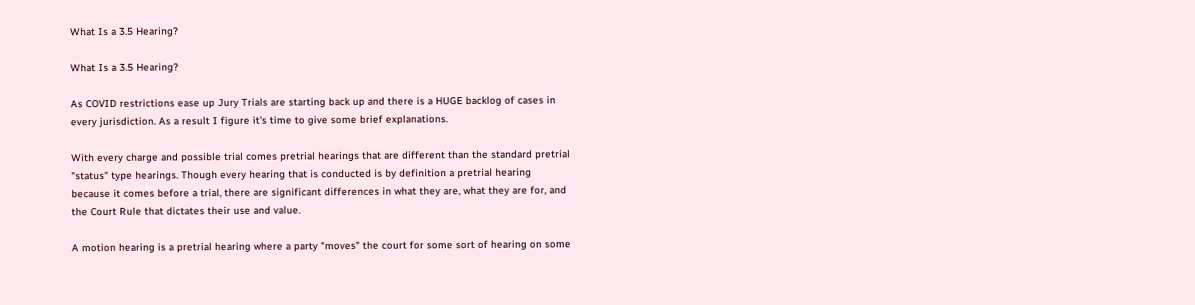What Is a 3.5 Hearing?

What Is a 3.5 Hearing?

As COVID restrictions ease up Jury Trials are starting back up and there is a HUGE backlog of cases in every jurisdiction. As a result I figure it's time to give some brief explanations.

With every charge and possible trial comes pretrial hearings that are different than the standard pretrial "status" type hearings. Though every hearing that is conducted is by definition a pretrial hearing because it comes before a trial, there are significant differences in what they are, what they are for, and the Court Rule that dictates their use and value.

A motion hearing is a pretrial hearing where a party "moves" the court for some sort of hearing on some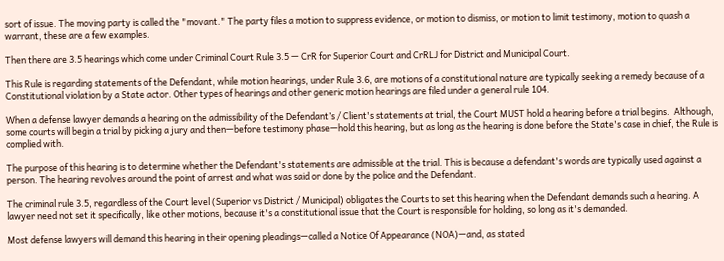sort of issue. The moving party is called the "movant." The party files a motion to suppress evidence, or motion to dismiss, or motion to limit testimony, motion to quash a warrant, these are a few examples.

Then there are 3.5 hearings which come under Criminal Court Rule 3.5 — CrR for Superior Court and CrRLJ for District and Municipal Court.

This Rule is regarding statements of the Defendant, while motion hearings, under Rule 3.6, are motions of a constitutional nature are typically seeking a remedy because of a Constitutional violation by a State actor. Other types of hearings and other generic motion hearings are filed under a general rule 104.

When a defense lawyer demands a hearing on the admissibility of the Defendant’s / Client's statements at trial, the Court MUST hold a hearing before a trial begins.  Although, some courts will begin a trial by picking a jury and then—before testimony phase—hold this hearing, but as long as the hearing is done before the State's case in chief, the Rule is complied with.

The purpose of this hearing is to determine whether the Defendant's statements are admissible at the trial. This is because a defendant's words are typically used against a person. The hearing revolves around the point of arrest and what was said or done by the police and the Defendant.

The criminal rule 3.5, regardless of the Court level (Superior vs District / Municipal) obligates the Courts to set this hearing when the Defendant demands such a hearing. A lawyer need not set it specifically, like other motions, because it's a constitutional issue that the Court is responsible for holding, so long as it's demanded.

Most defense lawyers will demand this hearing in their opening pleadings—called a Notice Of Appearance (NOA)—and, as stated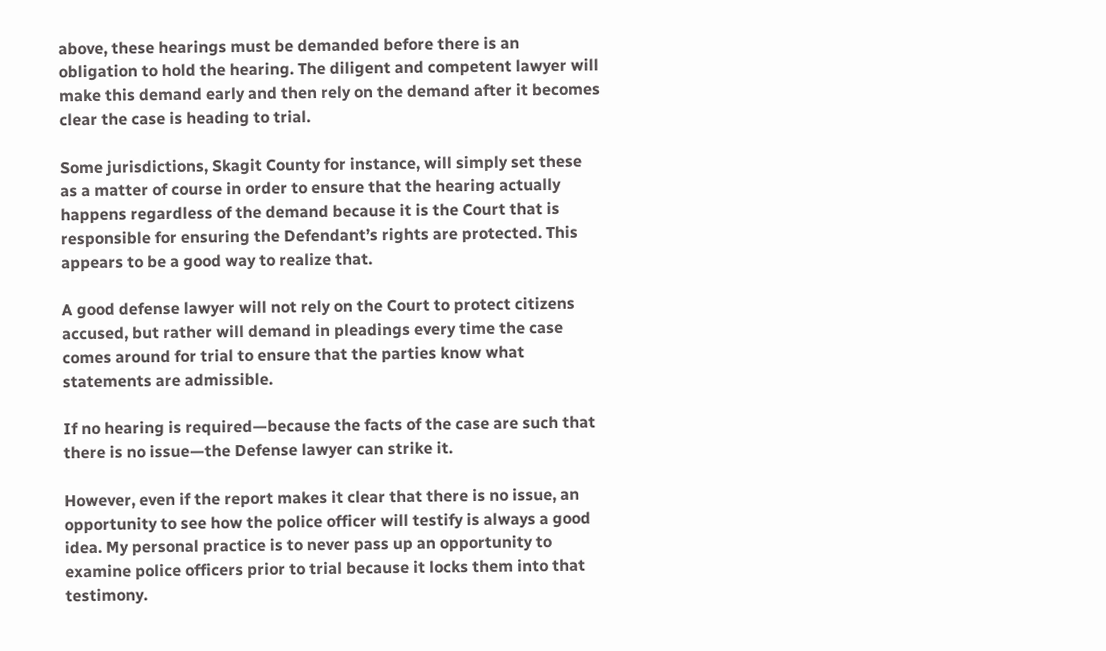above, these hearings must be demanded before there is an obligation to hold the hearing. The diligent and competent lawyer will make this demand early and then rely on the demand after it becomes clear the case is heading to trial.

Some jurisdictions, Skagit County for instance, will simply set these as a matter of course in order to ensure that the hearing actually happens regardless of the demand because it is the Court that is responsible for ensuring the Defendant’s rights are protected. This appears to be a good way to realize that.

A good defense lawyer will not rely on the Court to protect citizens accused, but rather will demand in pleadings every time the case comes around for trial to ensure that the parties know what statements are admissible.

If no hearing is required—because the facts of the case are such that there is no issue—the Defense lawyer can strike it.

However, even if the report makes it clear that there is no issue, an opportunity to see how the police officer will testify is always a good idea. My personal practice is to never pass up an opportunity to examine police officers prior to trial because it locks them into that testimony.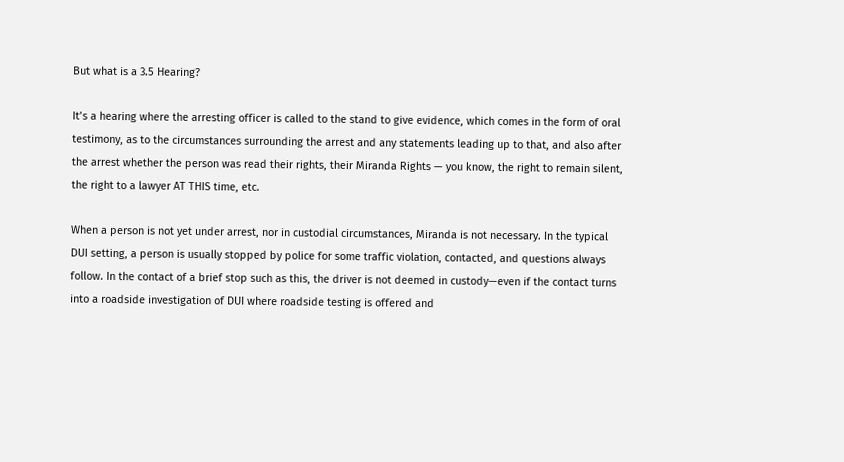But what is a 3.5 Hearing?

It’s a hearing where the arresting officer is called to the stand to give evidence, which comes in the form of oral testimony, as to the circumstances surrounding the arrest and any statements leading up to that, and also after the arrest whether the person was read their rights, their Miranda Rights — you know, the right to remain silent, the right to a lawyer AT THIS time, etc.

When a person is not yet under arrest, nor in custodial circumstances, Miranda is not necessary. In the typical DUI setting, a person is usually stopped by police for some traffic violation, contacted, and questions always follow. In the contact of a brief stop such as this, the driver is not deemed in custody—even if the contact turns into a roadside investigation of DUI where roadside testing is offered and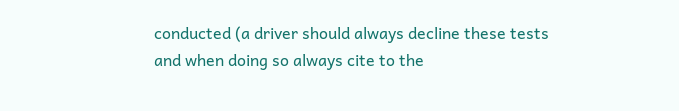conducted (a driver should always decline these tests and when doing so always cite to the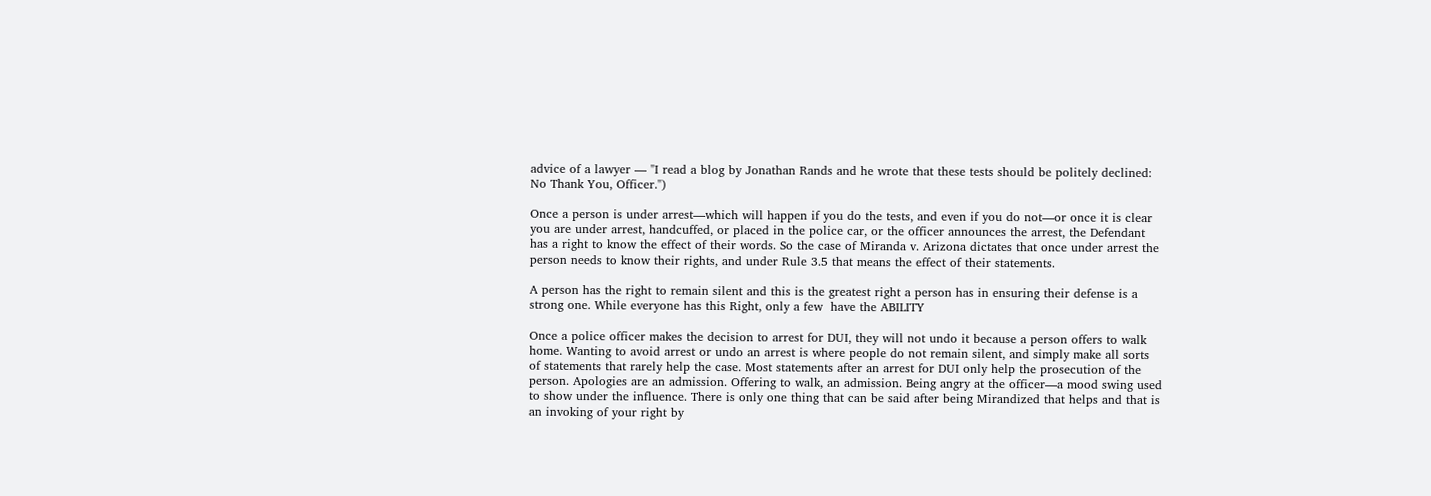advice of a lawyer — "I read a blog by Jonathan Rands and he wrote that these tests should be politely declined: No Thank You, Officer.")

Once a person is under arrest—which will happen if you do the tests, and even if you do not—or once it is clear you are under arrest, handcuffed, or placed in the police car, or the officer announces the arrest, the Defendant has a right to know the effect of their words. So the case of Miranda v. Arizona dictates that once under arrest the person needs to know their rights, and under Rule 3.5 that means the effect of their statements.

A person has the right to remain silent and this is the greatest right a person has in ensuring their defense is a strong one. While everyone has this Right, only a few  have the ABILITY

Once a police officer makes the decision to arrest for DUI, they will not undo it because a person offers to walk home. Wanting to avoid arrest or undo an arrest is where people do not remain silent, and simply make all sorts of statements that rarely help the case. Most statements after an arrest for DUI only help the prosecution of the person. Apologies are an admission. Offering to walk, an admission. Being angry at the officer—a mood swing used to show under the influence. There is only one thing that can be said after being Mirandized that helps and that is an invoking of your right by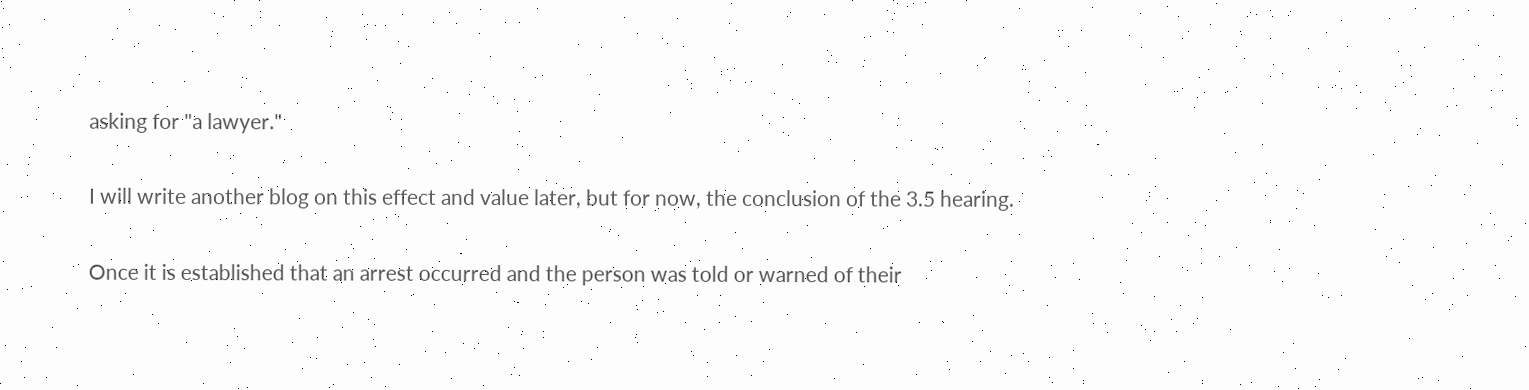asking for "a lawyer."

I will write another blog on this effect and value later, but for now, the conclusion of the 3.5 hearing.

Once it is established that an arrest occurred and the person was told or warned of their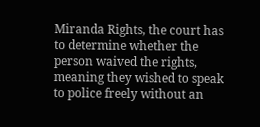Miranda Rights, the court has to determine whether the person waived the rights, meaning they wished to speak to police freely without an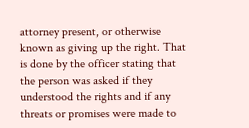attorney present, or otherwise known as giving up the right. That is done by the officer stating that the person was asked if they understood the rights and if any threats or promises were made to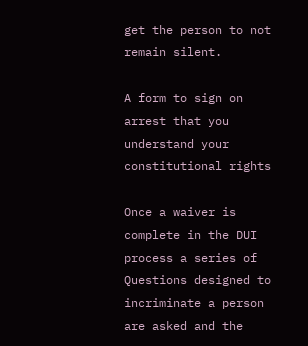get the person to not remain silent.

A form to sign on arrest that you understand your constitutional rights

Once a waiver is complete in the DUI process a series of Questions designed to incriminate a person are asked and the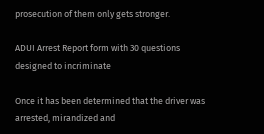prosecution of them only gets stronger.

ADUI Arrest Report form with 30 questions designed to incriminate

Once it has been determined that the driver was arrested, mirandized and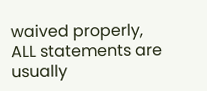waived properly, ALL statements are usually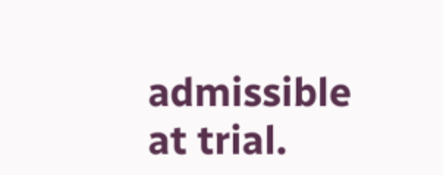admissible at trial.